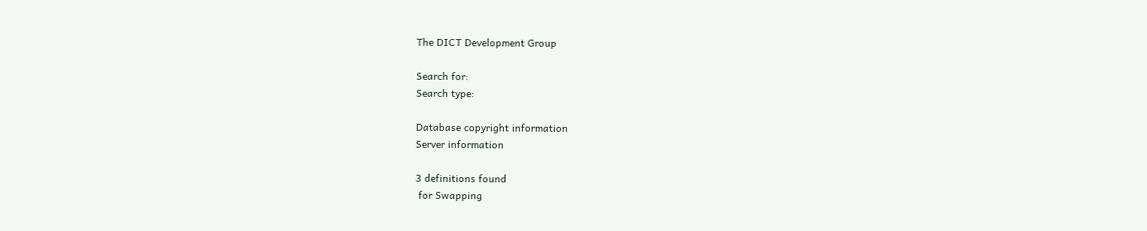The DICT Development Group

Search for:
Search type:

Database copyright information
Server information

3 definitions found
 for Swapping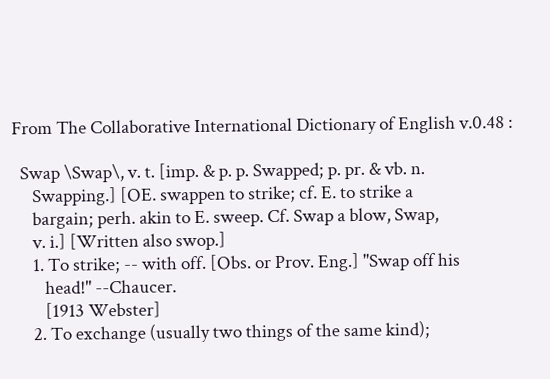From The Collaborative International Dictionary of English v.0.48 :

  Swap \Swap\, v. t. [imp. & p. p. Swapped; p. pr. & vb. n.
     Swapping.] [OE. swappen to strike; cf. E. to strike a
     bargain; perh. akin to E. sweep. Cf. Swap a blow, Swap,
     v. i.] [Written also swop.]
     1. To strike; -- with off. [Obs. or Prov. Eng.] "Swap off his
        head!" --Chaucer.
        [1913 Webster]
     2. To exchange (usually two things of the same kind);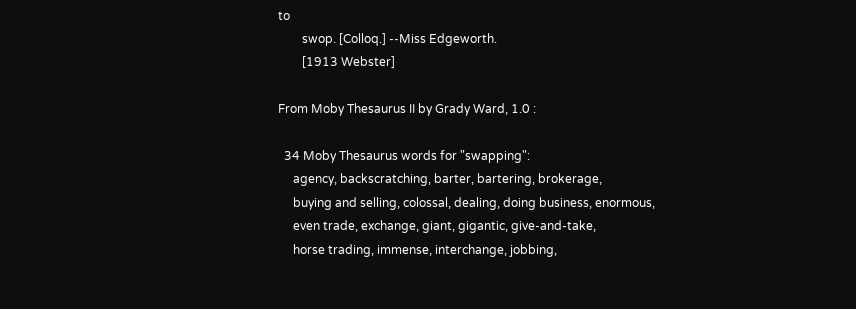to
        swop. [Colloq.] --Miss Edgeworth.
        [1913 Webster]

From Moby Thesaurus II by Grady Ward, 1.0 :

  34 Moby Thesaurus words for "swapping":
     agency, backscratching, barter, bartering, brokerage,
     buying and selling, colossal, dealing, doing business, enormous,
     even trade, exchange, giant, gigantic, give-and-take,
     horse trading, immense, interchange, jobbing,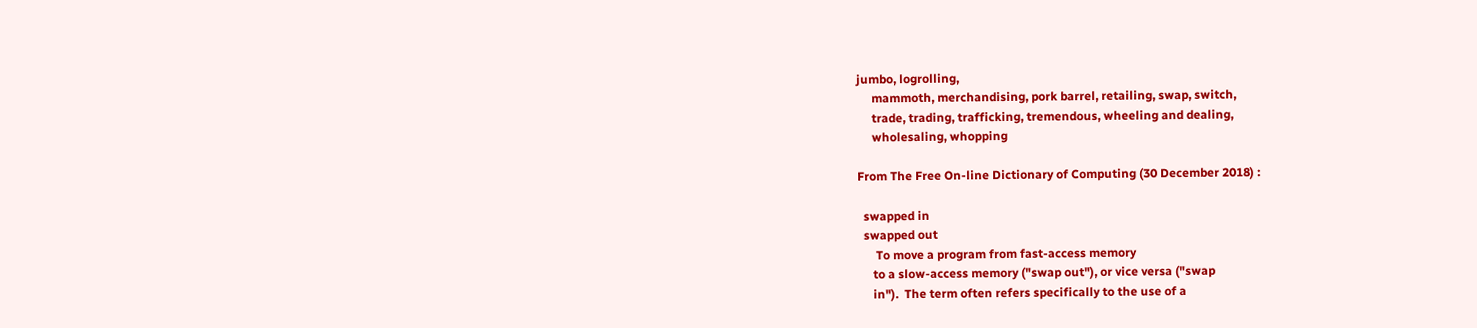jumbo, logrolling,
     mammoth, merchandising, pork barrel, retailing, swap, switch,
     trade, trading, trafficking, tremendous, wheeling and dealing,
     wholesaling, whopping

From The Free On-line Dictionary of Computing (30 December 2018) :

  swapped in
  swapped out
      To move a program from fast-access memory
     to a slow-access memory ("swap out"), or vice versa ("swap
     in").  The term often refers specifically to the use of a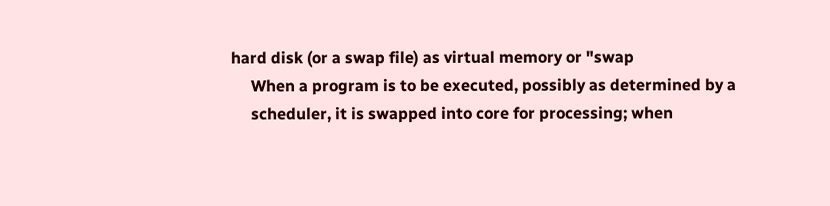hard disk (or a swap file) as virtual memory or "swap
     When a program is to be executed, possibly as determined by a
     scheduler, it is swapped into core for processing; when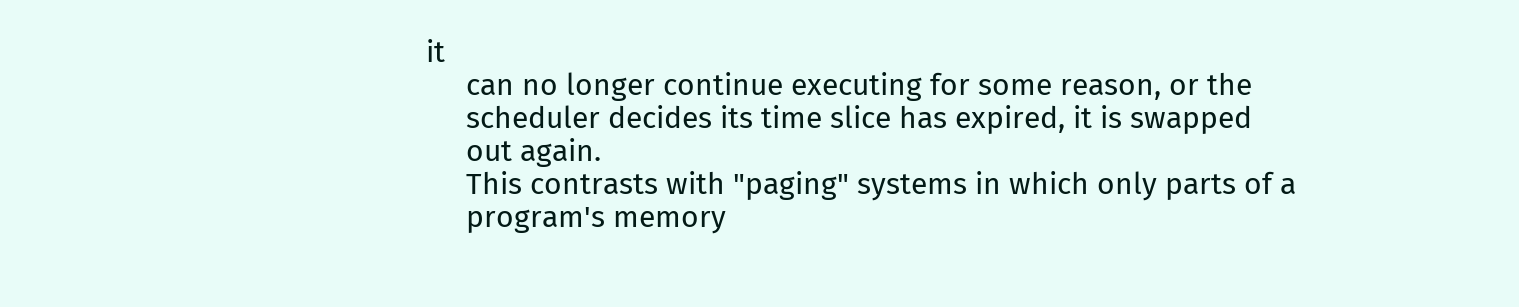it
     can no longer continue executing for some reason, or the
     scheduler decides its time slice has expired, it is swapped
     out again.
     This contrasts with "paging" systems in which only parts of a
     program's memory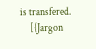is transfered.
     [{Jargon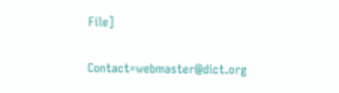File]

Contact=webmaster@dict.org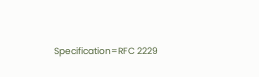Specification=RFC 2229